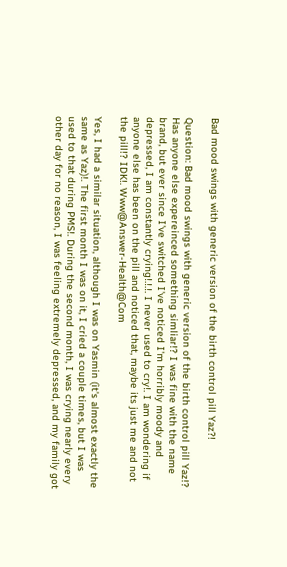Bad mood swings with generic version of the birth control pill Yaz?!

Question: Bad mood swings with generic version of the birth control pill Yaz!?
Has anyone else expereinced something simliar!? I was fine with the name brand, but ever since I've switched I've noticed I'm horribly moody and depressed, I am constantly crying!.!.!. I never used to cry!. I am wondering if anyone else has been on the pill and noticed that, maybe its just me and not the pill!? IDK!. Www@Answer-Health@Com

Yes, I had a similar situation, although I was on Yasmin (it's almost exactly the same as Yaz)!. The first month I was on it, I cried a couple times, but I was used to that during PMS!. During the second month, I was crying nearly every other day for no reason, I was feeling extremely depressed, and my family got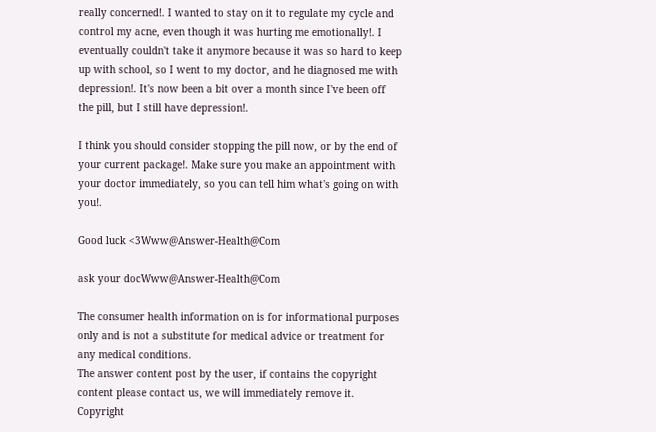really concerned!. I wanted to stay on it to regulate my cycle and control my acne, even though it was hurting me emotionally!. I eventually couldn't take it anymore because it was so hard to keep up with school, so I went to my doctor, and he diagnosed me with depression!. It's now been a bit over a month since I've been off the pill, but I still have depression!.

I think you should consider stopping the pill now, or by the end of your current package!. Make sure you make an appointment with your doctor immediately, so you can tell him what's going on with you!.

Good luck <3Www@Answer-Health@Com

ask your docWww@Answer-Health@Com

The consumer health information on is for informational purposes only and is not a substitute for medical advice or treatment for any medical conditions.
The answer content post by the user, if contains the copyright content please contact us, we will immediately remove it.
Copyright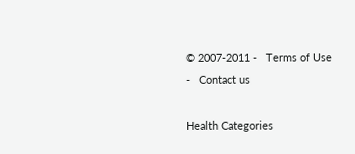© 2007-2011 -   Terms of Use -   Contact us

Health Categories